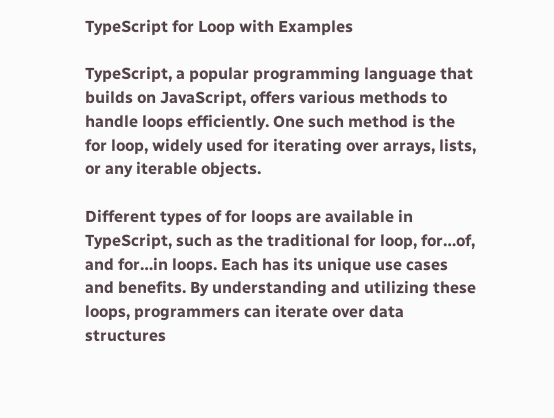TypeScript for Loop with Examples

TypeScript, a popular programming language that builds on JavaScript, offers various methods to handle loops efficiently. One such method is the for loop, widely used for iterating over arrays, lists, or any iterable objects.

Different types of for loops are available in TypeScript, such as the traditional for loop, for…of, and for…in loops. Each has its unique use cases and benefits. By understanding and utilizing these loops, programmers can iterate over data structures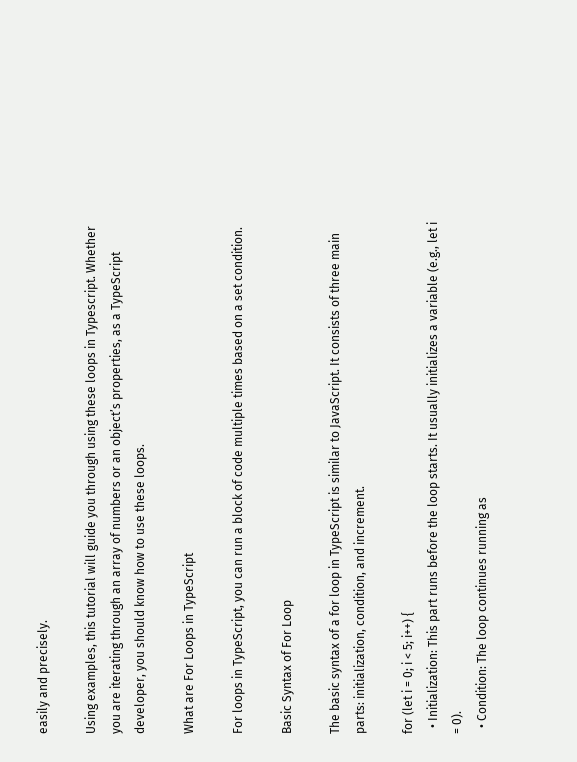easily and precisely.

Using examples, this tutorial will guide you through using these loops in Typescript. Whether you are iterating through an array of numbers or an object’s properties, as a TypeScript developer, you should know how to use these loops.

What are For Loops in TypeScript

For loops in TypeScript, you can run a block of code multiple times based on a set condition.

Basic Syntax of For Loop

The basic syntax of a for loop in TypeScript is similar to JavaScript. It consists of three main parts: initialization, condition, and increment.

for (let i = 0; i < 5; i++) {
  • Initialization: This part runs before the loop starts. It usually initializes a variable (e.g., let i = 0).
  • Condition: The loop continues running as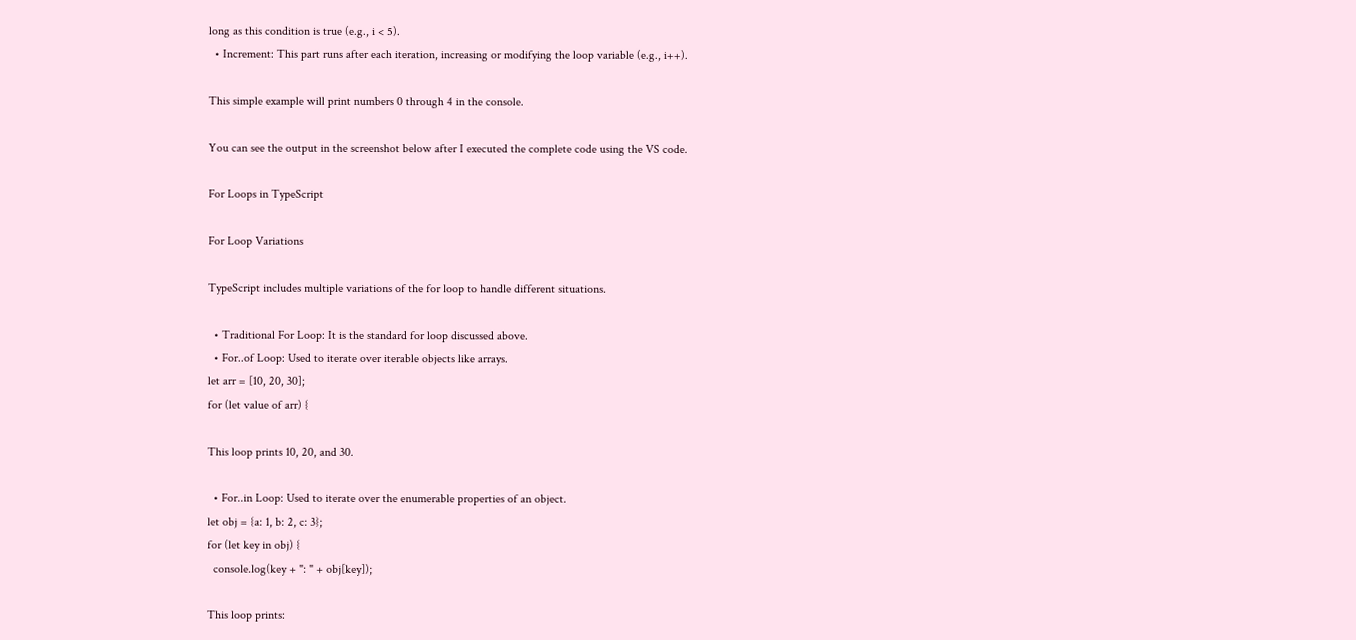long as this condition is true (e.g., i < 5).
  • Increment: This part runs after each iteration, increasing or modifying the loop variable (e.g., i++).

This simple example will print numbers 0 through 4 in the console.

You can see the output in the screenshot below after I executed the complete code using the VS code.

For Loops in TypeScript

For Loop Variations

TypeScript includes multiple variations of the for loop to handle different situations.

  • Traditional For Loop: It is the standard for loop discussed above.
  • For..of Loop: Used to iterate over iterable objects like arrays.
let arr = [10, 20, 30];
for (let value of arr) {

This loop prints 10, 20, and 30.

  • For..in Loop: Used to iterate over the enumerable properties of an object.
let obj = {a: 1, b: 2, c: 3};
for (let key in obj) {
  console.log(key + ": " + obj[key]);

This loop prints: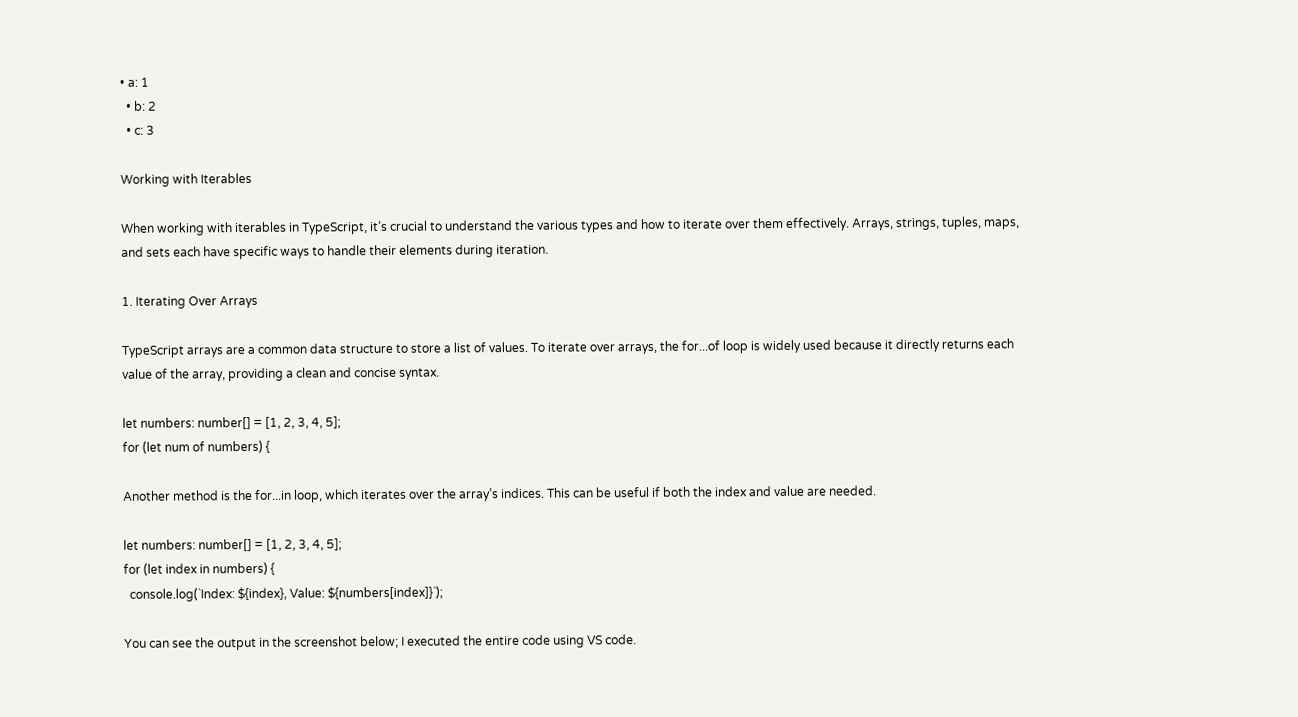• a: 1
  • b: 2
  • c: 3

Working with Iterables

When working with iterables in TypeScript, it’s crucial to understand the various types and how to iterate over them effectively. Arrays, strings, tuples, maps, and sets each have specific ways to handle their elements during iteration.

1. Iterating Over Arrays

TypeScript arrays are a common data structure to store a list of values. To iterate over arrays, the for...of loop is widely used because it directly returns each value of the array, providing a clean and concise syntax.

let numbers: number[] = [1, 2, 3, 4, 5];
for (let num of numbers) {

Another method is the for...in loop, which iterates over the array’s indices. This can be useful if both the index and value are needed.

let numbers: number[] = [1, 2, 3, 4, 5];
for (let index in numbers) {
  console.log(`Index: ${index}, Value: ${numbers[index]}`);

You can see the output in the screenshot below; I executed the entire code using VS code.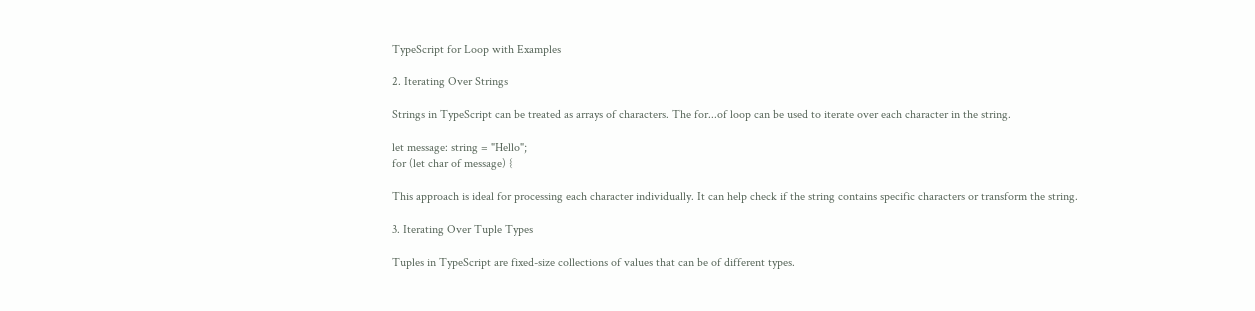TypeScript for Loop with Examples

2. Iterating Over Strings

Strings in TypeScript can be treated as arrays of characters. The for...of loop can be used to iterate over each character in the string.

let message: string = "Hello";
for (let char of message) {

This approach is ideal for processing each character individually. It can help check if the string contains specific characters or transform the string.

3. Iterating Over Tuple Types

Tuples in TypeScript are fixed-size collections of values that can be of different types.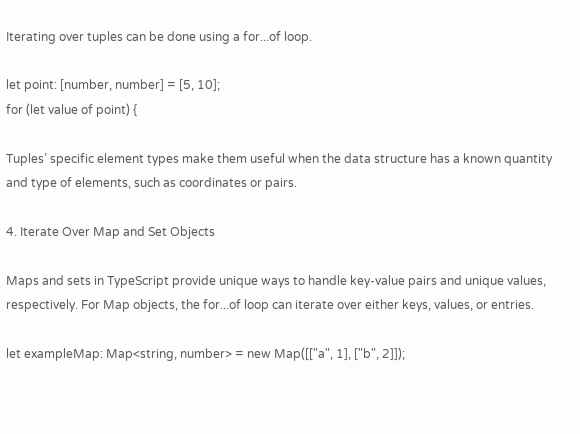Iterating over tuples can be done using a for...of loop.

let point: [number, number] = [5, 10];
for (let value of point) {

Tuples’ specific element types make them useful when the data structure has a known quantity and type of elements, such as coordinates or pairs.

4. Iterate Over Map and Set Objects

Maps and sets in TypeScript provide unique ways to handle key-value pairs and unique values, respectively. For Map objects, the for...of loop can iterate over either keys, values, or entries.

let exampleMap: Map<string, number> = new Map([["a", 1], ["b", 2]]);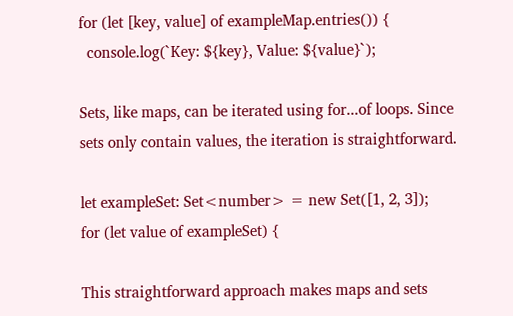for (let [key, value] of exampleMap.entries()) {
  console.log(`Key: ${key}, Value: ${value}`);

Sets, like maps, can be iterated using for...of loops. Since sets only contain values, the iteration is straightforward.

let exampleSet: Set<number> = new Set([1, 2, 3]);
for (let value of exampleSet) {

This straightforward approach makes maps and sets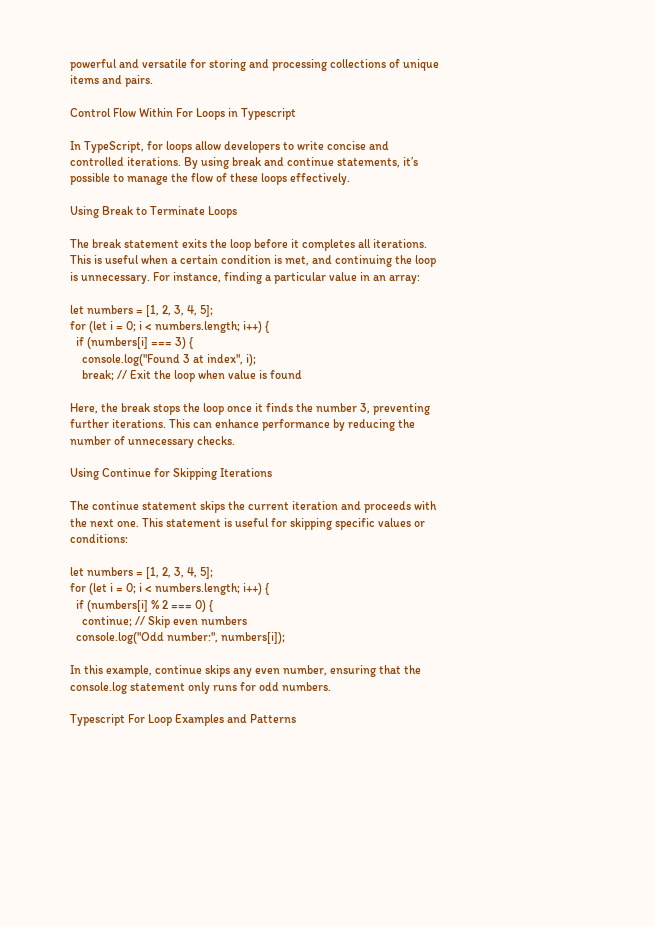powerful and versatile for storing and processing collections of unique items and pairs.

Control Flow Within For Loops in Typescript

In TypeScript, for loops allow developers to write concise and controlled iterations. By using break and continue statements, it’s possible to manage the flow of these loops effectively.

Using Break to Terminate Loops

The break statement exits the loop before it completes all iterations. This is useful when a certain condition is met, and continuing the loop is unnecessary. For instance, finding a particular value in an array:

let numbers = [1, 2, 3, 4, 5];
for (let i = 0; i < numbers.length; i++) {
  if (numbers[i] === 3) {
    console.log("Found 3 at index", i);
    break; // Exit the loop when value is found

Here, the break stops the loop once it finds the number 3, preventing further iterations. This can enhance performance by reducing the number of unnecessary checks.

Using Continue for Skipping Iterations

The continue statement skips the current iteration and proceeds with the next one. This statement is useful for skipping specific values or conditions:

let numbers = [1, 2, 3, 4, 5];
for (let i = 0; i < numbers.length; i++) {
  if (numbers[i] % 2 === 0) {
    continue; // Skip even numbers
  console.log("Odd number:", numbers[i]);

In this example, continue skips any even number, ensuring that the console.log statement only runs for odd numbers.

Typescript For Loop Examples and Patterns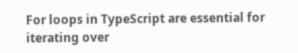For loops in TypeScript are essential for iterating over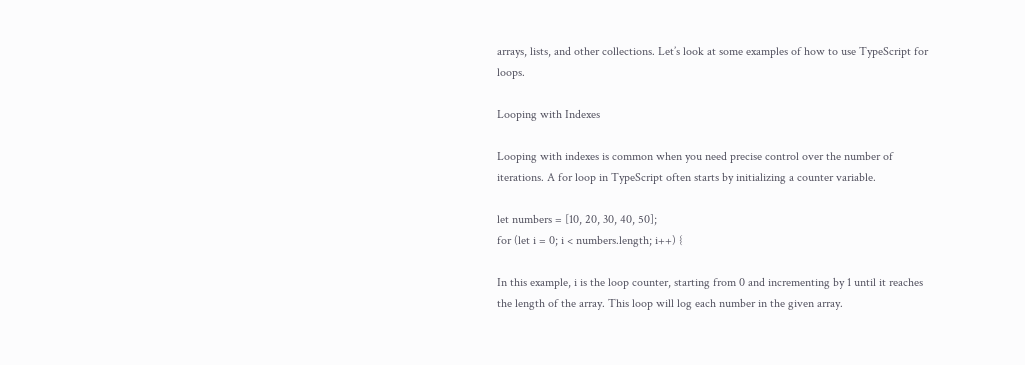arrays, lists, and other collections. Let’s look at some examples of how to use TypeScript for loops.

Looping with Indexes

Looping with indexes is common when you need precise control over the number of iterations. A for loop in TypeScript often starts by initializing a counter variable.

let numbers = [10, 20, 30, 40, 50];
for (let i = 0; i < numbers.length; i++) {

In this example, i is the loop counter, starting from 0 and incrementing by 1 until it reaches the length of the array. This loop will log each number in the given array.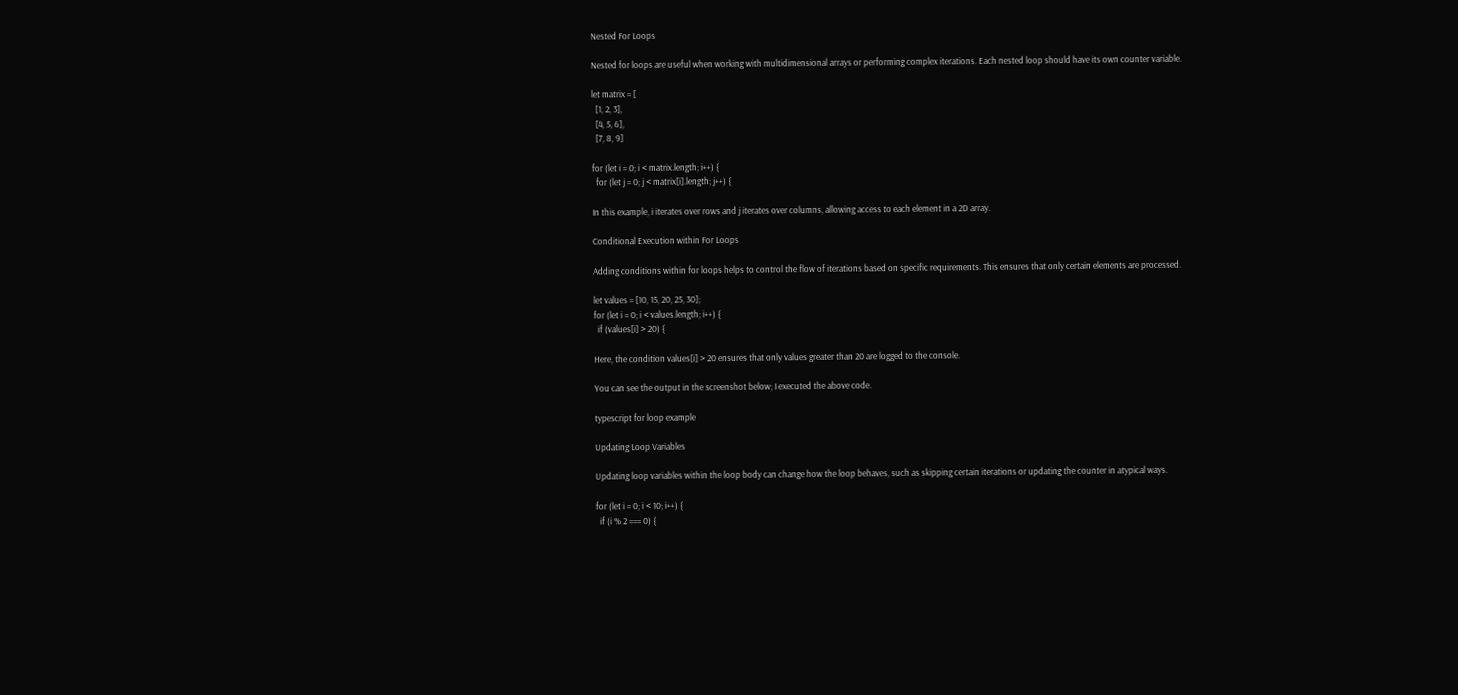Nested For Loops

Nested for loops are useful when working with multidimensional arrays or performing complex iterations. Each nested loop should have its own counter variable.

let matrix = [
  [1, 2, 3],
  [4, 5, 6],
  [7, 8, 9]

for (let i = 0; i < matrix.length; i++) {
  for (let j = 0; j < matrix[i].length; j++) {

In this example, i iterates over rows and j iterates over columns, allowing access to each element in a 2D array.

Conditional Execution within For Loops

Adding conditions within for loops helps to control the flow of iterations based on specific requirements. This ensures that only certain elements are processed.

let values = [10, 15, 20, 25, 30];
for (let i = 0; i < values.length; i++) {
  if (values[i] > 20) {

Here, the condition values[i] > 20 ensures that only values greater than 20 are logged to the console.

You can see the output in the screenshot below; I executed the above code.

typescript for loop example

Updating Loop Variables

Updating loop variables within the loop body can change how the loop behaves, such as skipping certain iterations or updating the counter in atypical ways.

for (let i = 0; i < 10; i++) {
  if (i % 2 === 0) {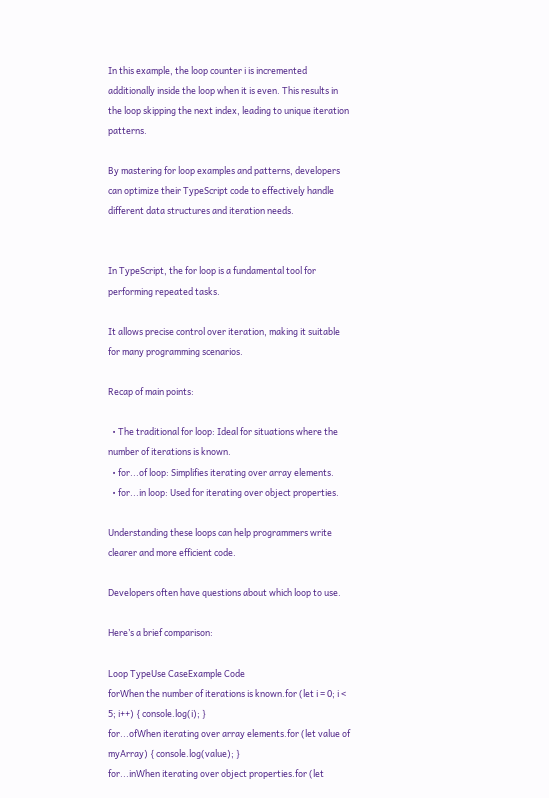In this example, the loop counter i is incremented additionally inside the loop when it is even. This results in the loop skipping the next index, leading to unique iteration patterns.

By mastering for loop examples and patterns, developers can optimize their TypeScript code to effectively handle different data structures and iteration needs.


In TypeScript, the for loop is a fundamental tool for performing repeated tasks.

It allows precise control over iteration, making it suitable for many programming scenarios.

Recap of main points:

  • The traditional for loop: Ideal for situations where the number of iterations is known.
  • for...of loop: Simplifies iterating over array elements.
  • for...in loop: Used for iterating over object properties.

Understanding these loops can help programmers write clearer and more efficient code.

Developers often have questions about which loop to use.

Here’s a brief comparison:

Loop TypeUse CaseExample Code
forWhen the number of iterations is known.for (let i = 0; i < 5; i++) { console.log(i); }
for...ofWhen iterating over array elements.for (let value of myArray) { console.log(value); }
for...inWhen iterating over object properties.for (let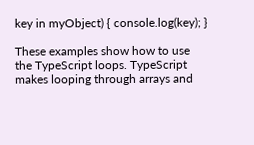key in myObject) { console.log(key); }

These examples show how to use the TypeScript loops. TypeScript makes looping through arrays and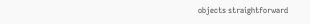objects straightforward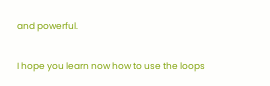and powerful.

I hope you learn now how to use the loops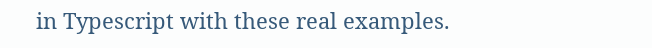in Typescript with these real examples.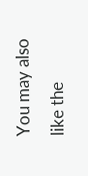You may also like the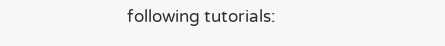following tutorials: